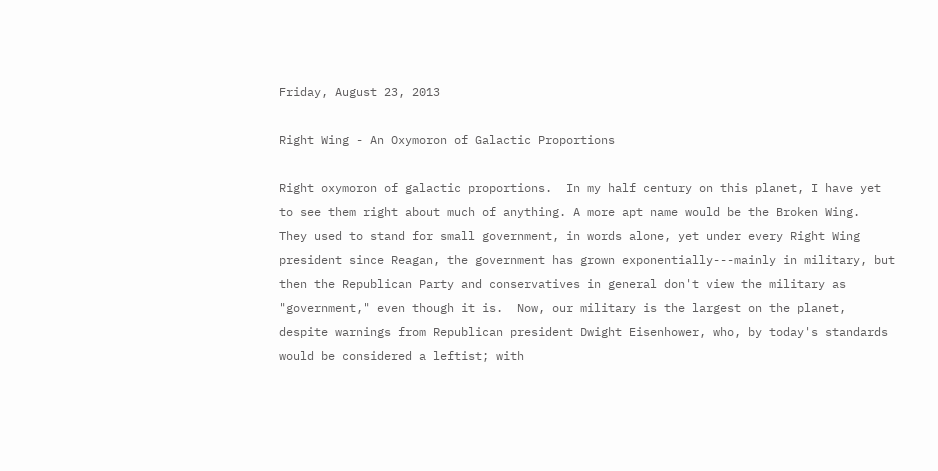Friday, August 23, 2013

Right Wing - An Oxymoron of Galactic Proportions

Right oxymoron of galactic proportions.  In my half century on this planet, I have yet to see them right about much of anything. A more apt name would be the Broken Wing.  They used to stand for small government, in words alone, yet under every Right Wing president since Reagan, the government has grown exponentially---mainly in military, but then the Republican Party and conservatives in general don't view the military as "government," even though it is.  Now, our military is the largest on the planet, despite warnings from Republican president Dwight Eisenhower, who, by today's standards would be considered a leftist; with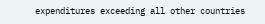expenditures exceeding all other countries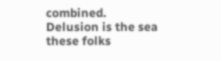combined.  Delusion is the sea these folks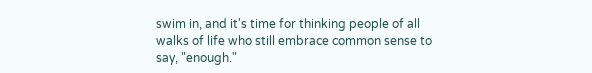swim in, and it's time for thinking people of all walks of life who still embrace common sense to say, "enough."